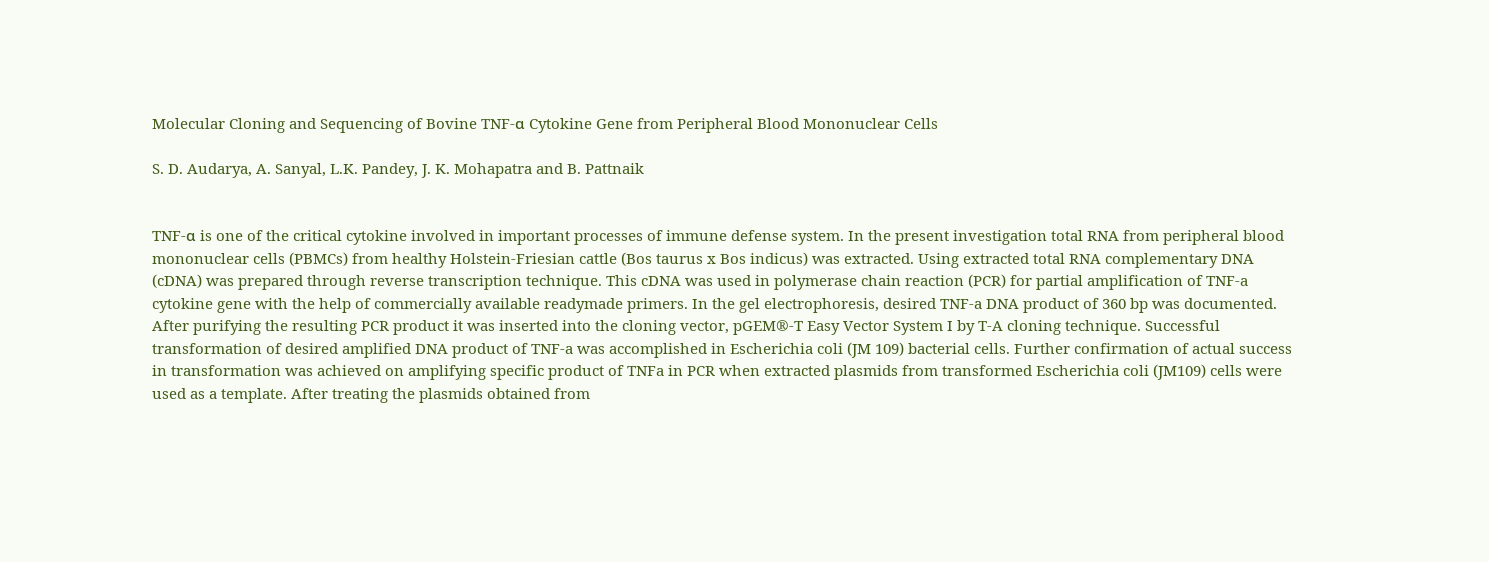Molecular Cloning and Sequencing of Bovine TNF-α Cytokine Gene from Peripheral Blood Mononuclear Cells

S. D. Audarya, A. Sanyal, L.K. Pandey, J. K. Mohapatra and B. Pattnaik


TNF-α is one of the critical cytokine involved in important processes of immune defense system. In the present investigation total RNA from peripheral blood mononuclear cells (PBMCs) from healthy Holstein-Friesian cattle (Bos taurus x Bos indicus) was extracted. Using extracted total RNA complementary DNA (cDNA) was prepared through reverse transcription technique. This cDNA was used in polymerase chain reaction (PCR) for partial amplification of TNF-a cytokine gene with the help of commercially available readymade primers. In the gel electrophoresis, desired TNF-a DNA product of 360 bp was documented. After purifying the resulting PCR product it was inserted into the cloning vector, pGEM®-T Easy Vector System I by T-A cloning technique. Successful transformation of desired amplified DNA product of TNF-a was accomplished in Escherichia coli (JM 109) bacterial cells. Further confirmation of actual success in transformation was achieved on amplifying specific product of TNFa in PCR when extracted plasmids from transformed Escherichia coli (JM109) cells were used as a template. After treating the plasmids obtained from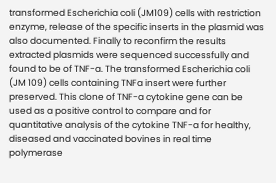transformed Escherichia coli (JM109) cells with restriction enzyme, release of the specific inserts in the plasmid was also documented. Finally to reconfirm the results extracted plasmids were sequenced successfully and found to be of TNF-a. The transformed Escherichia coli (JM 109) cells containing TNFa insert were further preserved. This clone of TNF-a cytokine gene can be used as a positive control to compare and for quantitative analysis of the cytokine TNF-a for healthy, diseased and vaccinated bovines in real time polymerase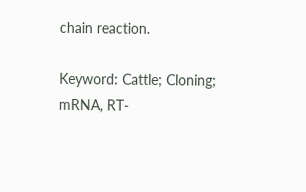chain reaction.

Keyword: Cattle; Cloning; mRNA, RT-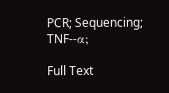PCR; Sequencing; TNF--α;

Full Text